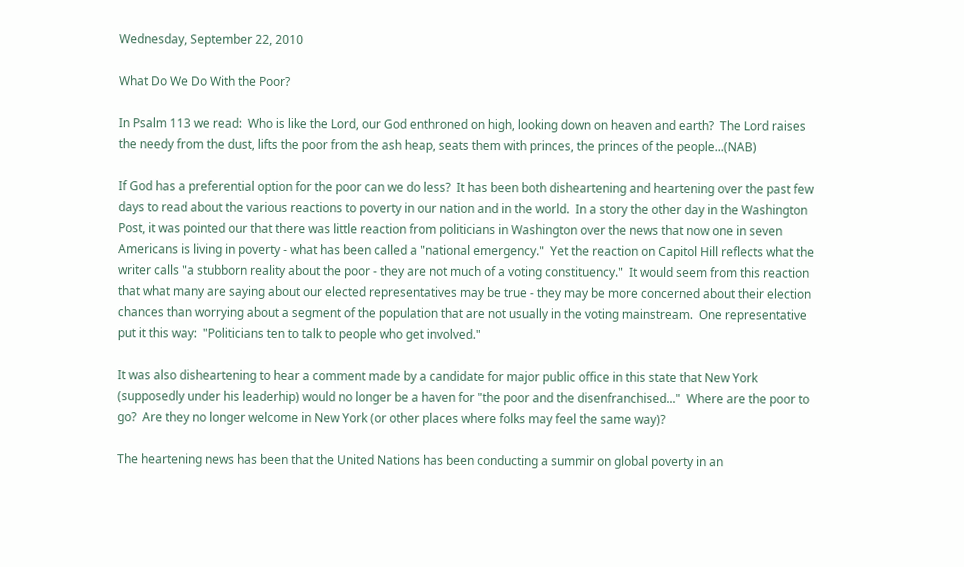Wednesday, September 22, 2010

What Do We Do With the Poor?

In Psalm 113 we read:  Who is like the Lord, our God enthroned on high, looking down on heaven and earth?  The Lord raises the needy from the dust, lifts the poor from the ash heap, seats them with princes, the princes of the people...(NAB)

If God has a preferential option for the poor can we do less?  It has been both disheartening and heartening over the past few days to read about the various reactions to poverty in our nation and in the world.  In a story the other day in the Washington Post, it was pointed our that there was little reaction from politicians in Washington over the news that now one in seven Americans is living in poverty - what has been called a "national emergency."  Yet the reaction on Capitol Hill reflects what the writer calls "a stubborn reality about the poor - they are not much of a voting constituency."  It would seem from this reaction that what many are saying about our elected representatives may be true - they may be more concerned about their election chances than worrying about a segment of the population that are not usually in the voting mainstream.  One representative put it this way:  "Politicians ten to talk to people who get involved."

It was also disheartening to hear a comment made by a candidate for major public office in this state that New York (supposedly under his leaderhip) would no longer be a haven for "the poor and the disenfranchised..."  Where are the poor to go?  Are they no longer welcome in New York (or other places where folks may feel the same way)?

The heartening news has been that the United Nations has been conducting a summir on global poverty in an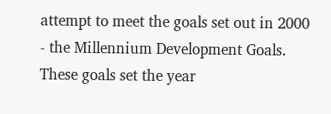attempt to meet the goals set out in 2000 - the Millennium Development Goals.  These goals set the year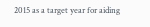2015 as a target year for aiding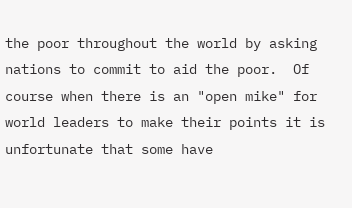the poor throughout the world by asking nations to commit to aid the poor.  Of course when there is an "open mike" for world leaders to make their points it is unfortunate that some have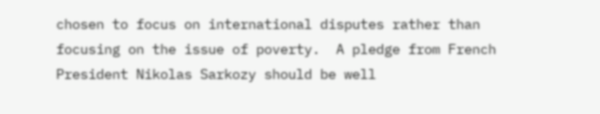chosen to focus on international disputes rather than focusing on the issue of poverty.  A pledge from French President Nikolas Sarkozy should be well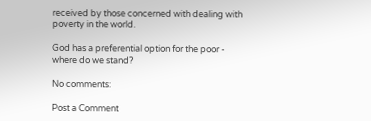received by those concerned with dealing with poverty in the world.

God has a preferential option for the poor - where do we stand?

No comments:

Post a Comment